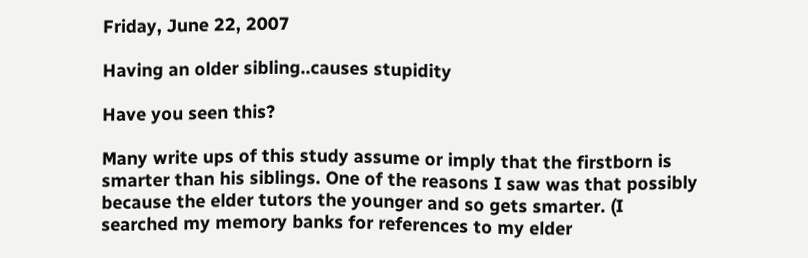Friday, June 22, 2007

Having an older sibling..causes stupidity

Have you seen this?

Many write ups of this study assume or imply that the firstborn is smarter than his siblings. One of the reasons I saw was that possibly because the elder tutors the younger and so gets smarter. (I searched my memory banks for references to my elder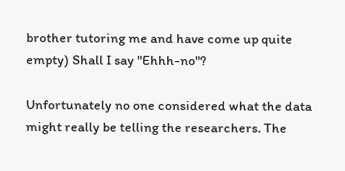brother tutoring me and have come up quite empty) Shall I say "Ehhh-no"?

Unfortunately no one considered what the data might really be telling the researchers. The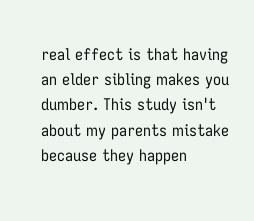real effect is that having an elder sibling makes you dumber. This study isn't about my parents mistake because they happen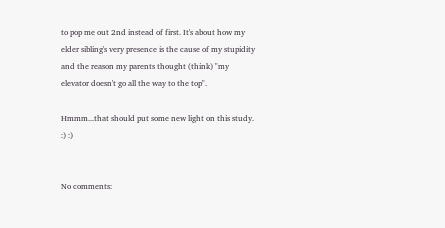to pop me out 2nd instead of first. It's about how my elder sibling's very presence is the cause of my stupidity and the reason my parents thought (think) "my elevator doesn't go all the way to the top".

Hmmm...that should put some new light on this study. :) :)


No comments: